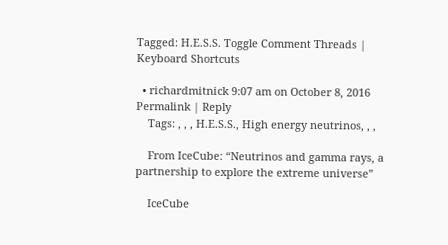Tagged: H.E.S.S. Toggle Comment Threads | Keyboard Shortcuts

  • richardmitnick 9:07 am on October 8, 2016 Permalink | Reply
    Tags: , , , H.E.S.S., High energy neutrinos, , ,

    From IceCube: “Neutrinos and gamma rays, a partnership to explore the extreme universe”

    IceCube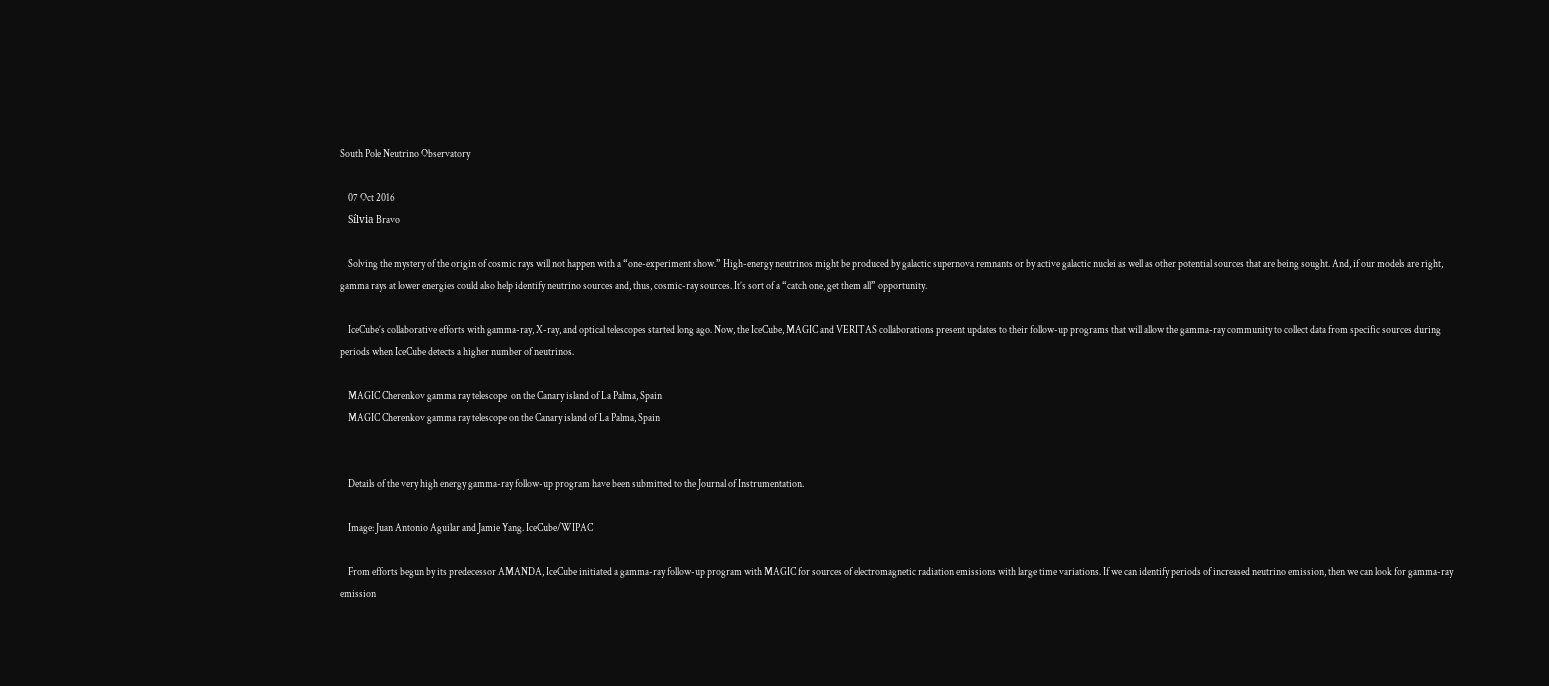South Pole Neutrino Observatory

    07 Oct 2016
    Sílvia Bravo

    Solving the mystery of the origin of cosmic rays will not happen with a “one-experiment show.” High-energy neutrinos might be produced by galactic supernova remnants or by active galactic nuclei as well as other potential sources that are being sought. And, if our models are right, gamma rays at lower energies could also help identify neutrino sources and, thus, cosmic-ray sources. It’s sort of a “catch one, get them all” opportunity.

    IceCube’s collaborative efforts with gamma-ray, X-ray, and optical telescopes started long ago. Now, the IceCube, MAGIC and VERITAS collaborations present updates to their follow-up programs that will allow the gamma-ray community to collect data from specific sources during periods when IceCube detects a higher number of neutrinos.

    MAGIC Cherenkov gamma ray telescope  on the Canary island of La Palma, Spain
    MAGIC Cherenkov gamma ray telescope on the Canary island of La Palma, Spain


    Details of the very high energy gamma-ray follow-up program have been submitted to the Journal of Instrumentation.

    Image: Juan Antonio Aguilar and Jamie Yang. IceCube/WIPAC

    From efforts begun by its predecessor AMANDA, IceCube initiated a gamma-ray follow-up program with MAGIC for sources of electromagnetic radiation emissions with large time variations. If we can identify periods of increased neutrino emission, then we can look for gamma-ray emission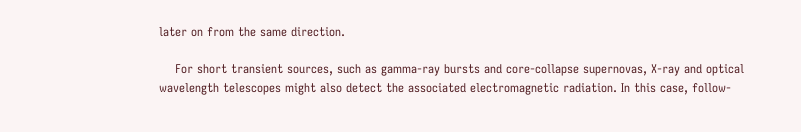later on from the same direction.

    For short transient sources, such as gamma-ray bursts and core-collapse supernovas, X-ray and optical wavelength telescopes might also detect the associated electromagnetic radiation. In this case, follow-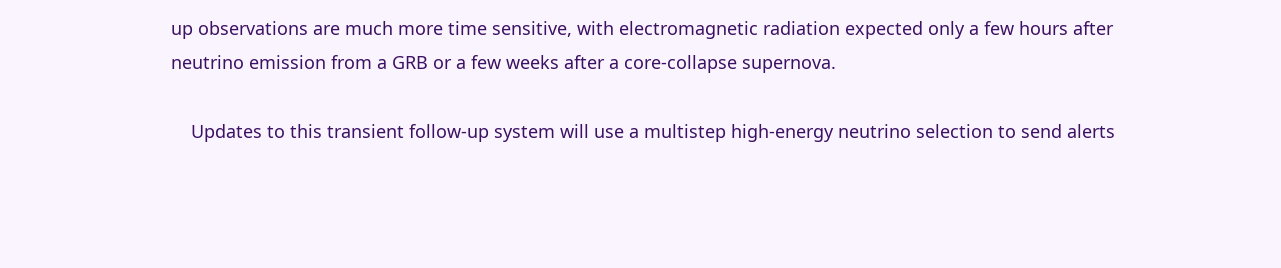up observations are much more time sensitive, with electromagnetic radiation expected only a few hours after neutrino emission from a GRB or a few weeks after a core-collapse supernova.

    Updates to this transient follow-up system will use a multistep high-energy neutrino selection to send alerts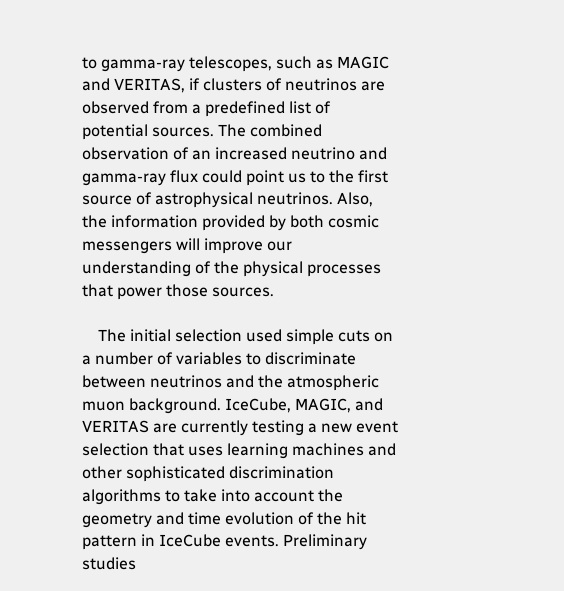to gamma-ray telescopes, such as MAGIC and VERITAS, if clusters of neutrinos are observed from a predefined list of potential sources. The combined observation of an increased neutrino and gamma-ray flux could point us to the first source of astrophysical neutrinos. Also, the information provided by both cosmic messengers will improve our understanding of the physical processes that power those sources.

    The initial selection used simple cuts on a number of variables to discriminate between neutrinos and the atmospheric muon background. IceCube, MAGIC, and VERITAS are currently testing a new event selection that uses learning machines and other sophisticated discrimination algorithms to take into account the geometry and time evolution of the hit pattern in IceCube events. Preliminary studies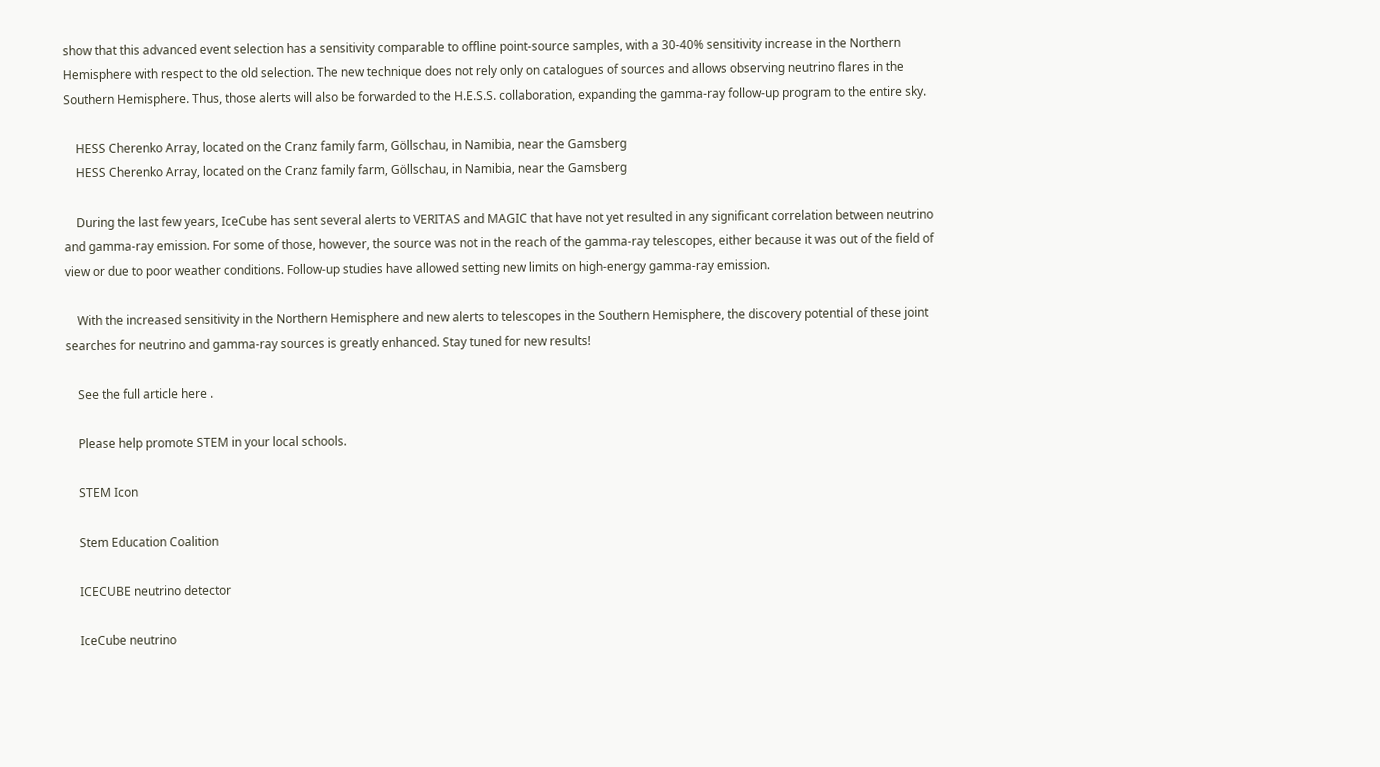show that this advanced event selection has a sensitivity comparable to offline point-source samples, with a 30-40% sensitivity increase in the Northern Hemisphere with respect to the old selection. The new technique does not rely only on catalogues of sources and allows observing neutrino flares in the Southern Hemisphere. Thus, those alerts will also be forwarded to the H.E.S.S. collaboration, expanding the gamma-ray follow-up program to the entire sky.

    HESS Cherenko Array, located on the Cranz family farm, Göllschau, in Namibia, near the Gamsberg
    HESS Cherenko Array, located on the Cranz family farm, Göllschau, in Namibia, near the Gamsberg

    During the last few years, IceCube has sent several alerts to VERITAS and MAGIC that have not yet resulted in any significant correlation between neutrino and gamma-ray emission. For some of those, however, the source was not in the reach of the gamma-ray telescopes, either because it was out of the field of view or due to poor weather conditions. Follow-up studies have allowed setting new limits on high-energy gamma-ray emission.

    With the increased sensitivity in the Northern Hemisphere and new alerts to telescopes in the Southern Hemisphere, the discovery potential of these joint searches for neutrino and gamma-ray sources is greatly enhanced. Stay tuned for new results!

    See the full article here .

    Please help promote STEM in your local schools.

    STEM Icon

    Stem Education Coalition

    ICECUBE neutrino detector

    IceCube neutrino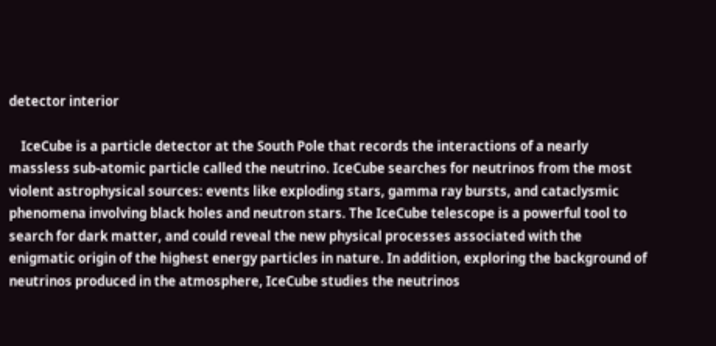detector interior

    IceCube is a particle detector at the South Pole that records the interactions of a nearly massless sub-atomic particle called the neutrino. IceCube searches for neutrinos from the most violent astrophysical sources: events like exploding stars, gamma ray bursts, and cataclysmic phenomena involving black holes and neutron stars. The IceCube telescope is a powerful tool to search for dark matter, and could reveal the new physical processes associated with the enigmatic origin of the highest energy particles in nature. In addition, exploring the background of neutrinos produced in the atmosphere, IceCube studies the neutrinos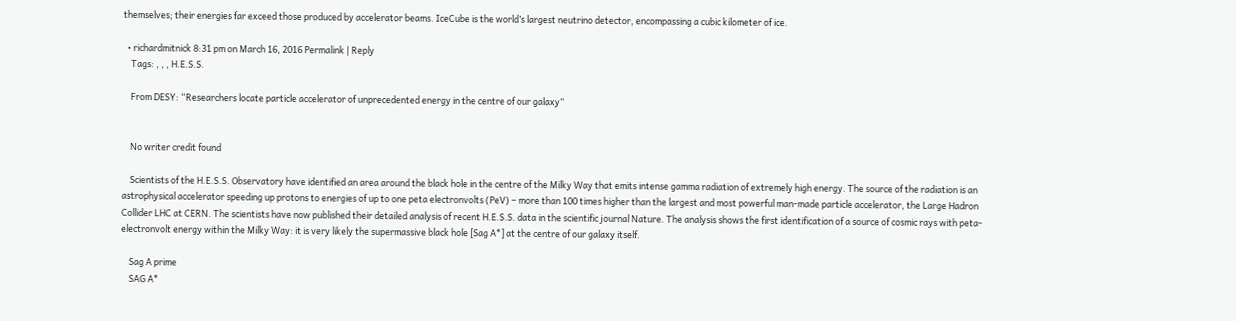themselves; their energies far exceed those produced by accelerator beams. IceCube is the world’s largest neutrino detector, encompassing a cubic kilometer of ice.

  • richardmitnick 8:31 pm on March 16, 2016 Permalink | Reply
    Tags: , , , H.E.S.S.

    From DESY: “Researchers locate particle accelerator of unprecedented energy in the centre of our galaxy”


    No writer credit found

    Scientists of the H.E.S.S. Observatory have identified an area around the black hole in the centre of the Milky Way that emits intense gamma radiation of extremely high energy. The source of the radiation is an astrophysical accelerator speeding up protons to energies of up to one peta electronvolts (PeV) – more than 100 times higher than the largest and most powerful man-made particle accelerator, the Large Hadron Collider LHC at CERN. The scientists have now published their detailed analysis of recent H.E.S.S. data in the scientific journal Nature. The analysis shows the first identification of a source of cosmic rays with peta-electronvolt energy within the Milky Way: it is very likely the supermassive black hole [Sag A*] at the centre of our galaxy itself.

    Sag A prime
    SAG A*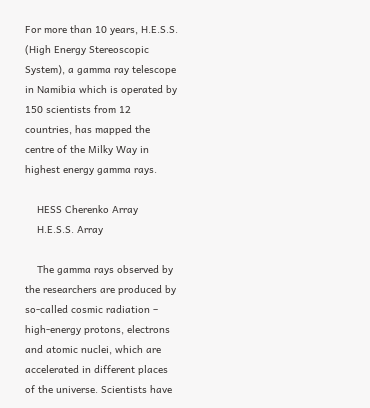For more than 10 years, H.E.S.S. (High Energy Stereoscopic System), a gamma ray telescope in Namibia which is operated by 150 scientists from 12 countries, has mapped the centre of the Milky Way in highest energy gamma rays.

    HESS Cherenko Array
    H.E.S.S. Array

    The gamma rays observed by the researchers are produced by so-called cosmic radiation – high-energy protons, electrons and atomic nuclei, which are accelerated in different places of the universe. Scientists have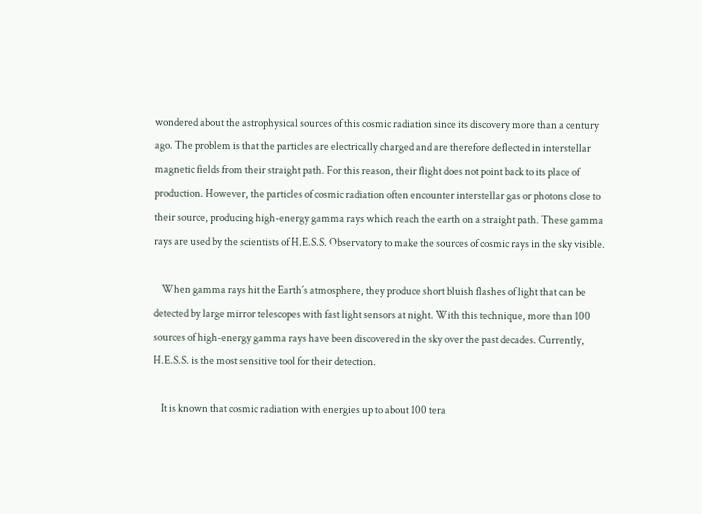wondered about the astrophysical sources of this cosmic radiation since its discovery more than a century ago. The problem is that the particles are electrically charged and are therefore deflected in interstellar magnetic fields from their straight path. For this reason, their flight does not point back to its place of production. However, the particles of cosmic radiation often encounter interstellar gas or photons close to their source, producing high-energy gamma rays which reach the earth on a straight path. These gamma rays are used by the scientists of H.E.S.S. Observatory to make the sources of cosmic rays in the sky visible.

    When gamma rays hit the Earth´s atmosphere, they produce short bluish flashes of light that can be detected by large mirror telescopes with fast light sensors at night. With this technique, more than 100 sources of high-energy gamma rays have been discovered in the sky over the past decades. Currently, H.E.S.S. is the most sensitive tool for their detection.

    It is known that cosmic radiation with energies up to about 100 tera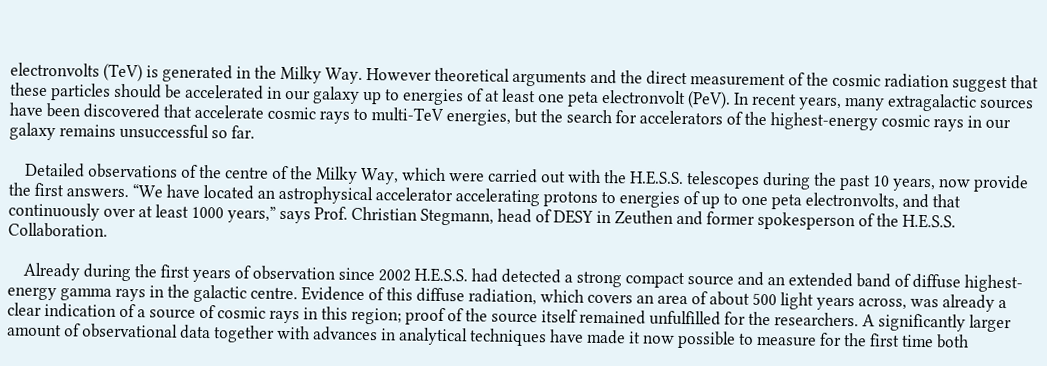electronvolts (TeV) is generated in the Milky Way. However theoretical arguments and the direct measurement of the cosmic radiation suggest that these particles should be accelerated in our galaxy up to energies of at least one peta electronvolt (PeV). In recent years, many extragalactic sources have been discovered that accelerate cosmic rays to multi-TeV energies, but the search for accelerators of the highest-energy cosmic rays in our galaxy remains unsuccessful so far.

    Detailed observations of the centre of the Milky Way, which were carried out with the H.E.S.S. telescopes during the past 10 years, now provide the first answers. “We have located an astrophysical accelerator accelerating protons to energies of up to one peta electronvolts, and that continuously over at least 1000 years,” says Prof. Christian Stegmann, head of DESY in Zeuthen and former spokesperson of the H.E.S.S. Collaboration.

    Already during the first years of observation since 2002 H.E.S.S. had detected a strong compact source and an extended band of diffuse highest-energy gamma rays in the galactic centre. Evidence of this diffuse radiation, which covers an area of about 500 light years across, was already a clear indication of a source of cosmic rays in this region; proof of the source itself remained unfulfilled for the researchers. A significantly larger amount of observational data together with advances in analytical techniques have made it now possible to measure for the first time both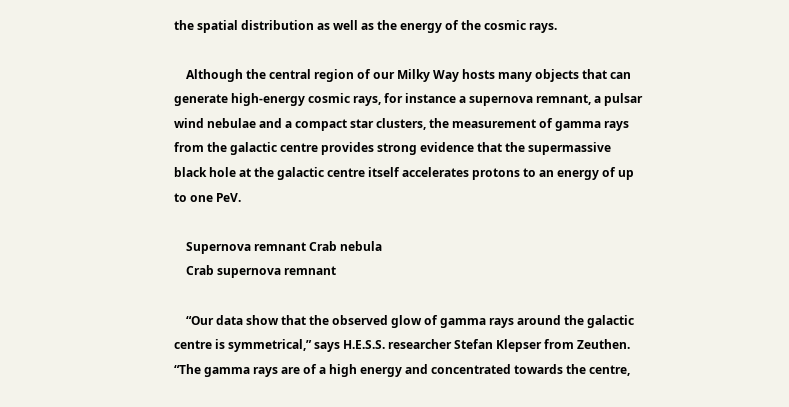the spatial distribution as well as the energy of the cosmic rays.

    Although the central region of our Milky Way hosts many objects that can generate high-energy cosmic rays, for instance a supernova remnant, a pulsar wind nebulae and a compact star clusters, the measurement of gamma rays from the galactic centre provides strong evidence that the supermassive black hole at the galactic centre itself accelerates protons to an energy of up to one PeV.

    Supernova remnant Crab nebula
    Crab supernova remnant

    “Our data show that the observed glow of gamma rays around the galactic centre is symmetrical,” says H.E.S.S. researcher Stefan Klepser from Zeuthen. “The gamma rays are of a high energy and concentrated towards the centre,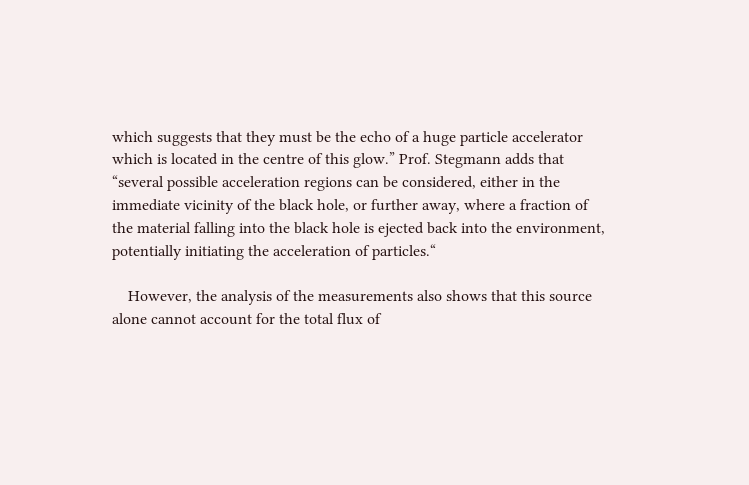which suggests that they must be the echo of a huge particle accelerator which is located in the centre of this glow.” Prof. Stegmann adds that “several possible acceleration regions can be considered, either in the immediate vicinity of the black hole, or further away, where a fraction of the material falling into the black hole is ejected back into the environment, potentially initiating the acceleration of particles.“

    However, the analysis of the measurements also shows that this source alone cannot account for the total flux of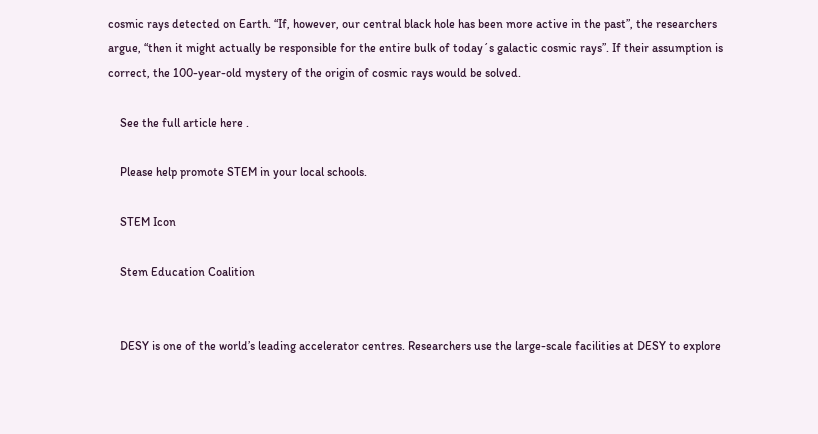cosmic rays detected on Earth. “If, however, our central black hole has been more active in the past”, the researchers argue, “then it might actually be responsible for the entire bulk of today´s galactic cosmic rays”. If their assumption is correct, the 100-year-old mystery of the origin of cosmic rays would be solved.

    See the full article here .

    Please help promote STEM in your local schools.

    STEM Icon

    Stem Education Coalition


    DESY is one of the world’s leading accelerator centres. Researchers use the large-scale facilities at DESY to explore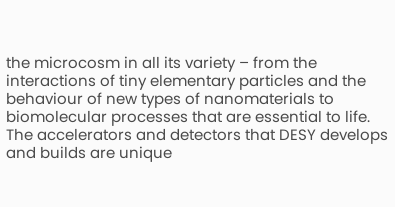the microcosm in all its variety – from the interactions of tiny elementary particles and the behaviour of new types of nanomaterials to biomolecular processes that are essential to life. The accelerators and detectors that DESY develops and builds are unique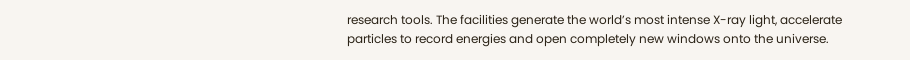research tools. The facilities generate the world’s most intense X-ray light, accelerate particles to record energies and open completely new windows onto the universe.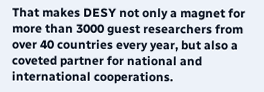That makes DESY not only a magnet for more than 3000 guest researchers from over 40 countries every year, but also a coveted partner for national and international cooperations.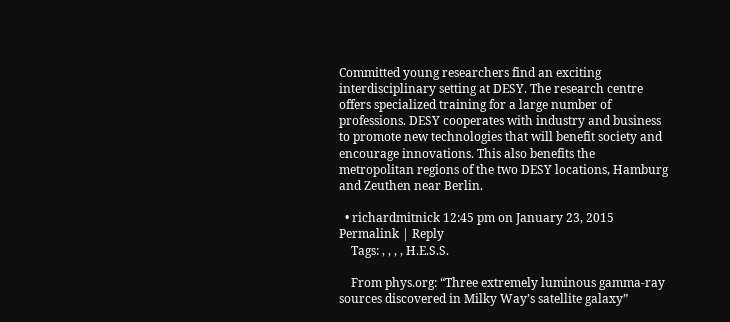Committed young researchers find an exciting interdisciplinary setting at DESY. The research centre offers specialized training for a large number of professions. DESY cooperates with industry and business to promote new technologies that will benefit society and encourage innovations. This also benefits the metropolitan regions of the two DESY locations, Hamburg and Zeuthen near Berlin.

  • richardmitnick 12:45 pm on January 23, 2015 Permalink | Reply
    Tags: , , , , H.E.S.S.

    From phys.org: “Three extremely luminous gamma-ray sources discovered in Milky Way’s satellite galaxy”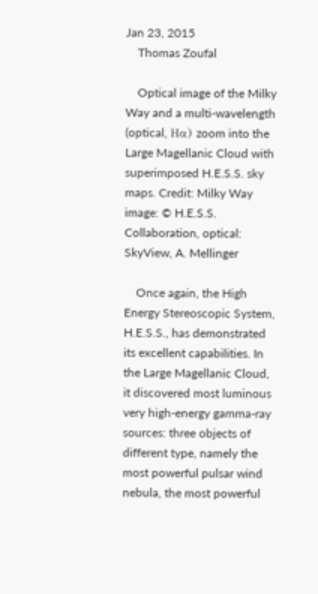Jan 23, 2015
    Thomas Zoufal

    Optical image of the Milky Way and a multi-wavelength (optical, Hα) zoom into the Large Magellanic Cloud with superimposed H.E.S.S. sky maps. Credit: Milky Way image: © H.E.S.S. Collaboration, optical: SkyView, A. Mellinger

    Once again, the High Energy Stereoscopic System, H.E.S.S., has demonstrated its excellent capabilities. In the Large Magellanic Cloud, it discovered most luminous very high-energy gamma-ray sources: three objects of different type, namely the most powerful pulsar wind nebula, the most powerful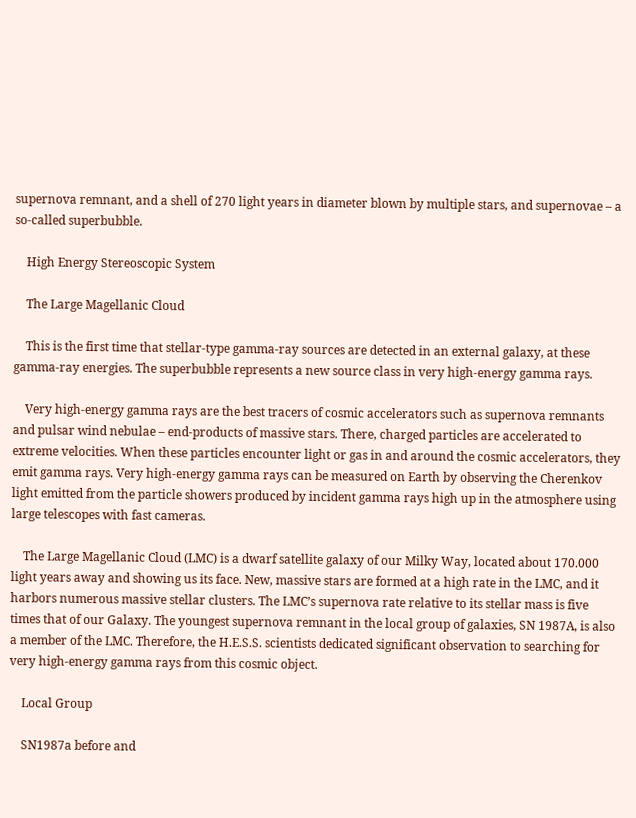supernova remnant, and a shell of 270 light years in diameter blown by multiple stars, and supernovae – a so-called superbubble.

    High Energy Stereoscopic System

    The Large Magellanic Cloud

    This is the first time that stellar-type gamma-ray sources are detected in an external galaxy, at these gamma-ray energies. The superbubble represents a new source class in very high-energy gamma rays.

    Very high-energy gamma rays are the best tracers of cosmic accelerators such as supernova remnants and pulsar wind nebulae – end-products of massive stars. There, charged particles are accelerated to extreme velocities. When these particles encounter light or gas in and around the cosmic accelerators, they emit gamma rays. Very high-energy gamma rays can be measured on Earth by observing the Cherenkov light emitted from the particle showers produced by incident gamma rays high up in the atmosphere using large telescopes with fast cameras.

    The Large Magellanic Cloud (LMC) is a dwarf satellite galaxy of our Milky Way, located about 170.000 light years away and showing us its face. New, massive stars are formed at a high rate in the LMC, and it harbors numerous massive stellar clusters. The LMC’s supernova rate relative to its stellar mass is five times that of our Galaxy. The youngest supernova remnant in the local group of galaxies, SN 1987A, is also a member of the LMC. Therefore, the H.E.S.S. scientists dedicated significant observation to searching for very high-energy gamma rays from this cosmic object.

    Local Group

    SN1987a before and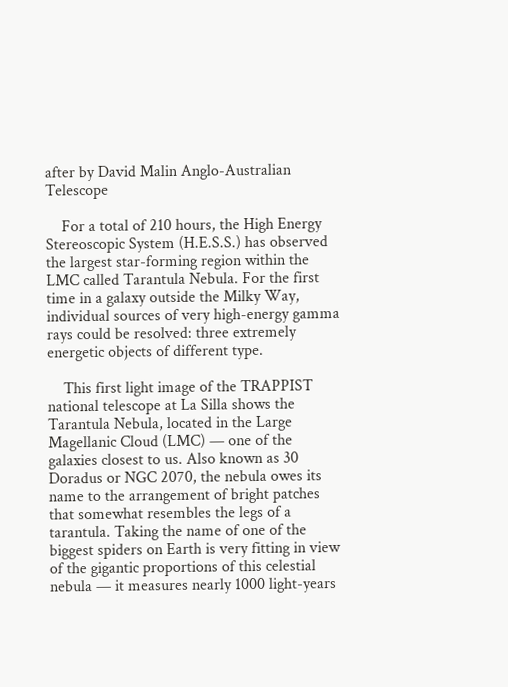after by David Malin Anglo-Australian Telescope

    For a total of 210 hours, the High Energy Stereoscopic System (H.E.S.S.) has observed the largest star-forming region within the LMC called Tarantula Nebula. For the first time in a galaxy outside the Milky Way, individual sources of very high-energy gamma rays could be resolved: three extremely energetic objects of different type.

    This first light image of the TRAPPIST national telescope at La Silla shows the Tarantula Nebula, located in the Large Magellanic Cloud (LMC) — one of the galaxies closest to us. Also known as 30 Doradus or NGC 2070, the nebula owes its name to the arrangement of bright patches that somewhat resembles the legs of a tarantula. Taking the name of one of the biggest spiders on Earth is very fitting in view of the gigantic proportions of this celestial nebula — it measures nearly 1000 light-years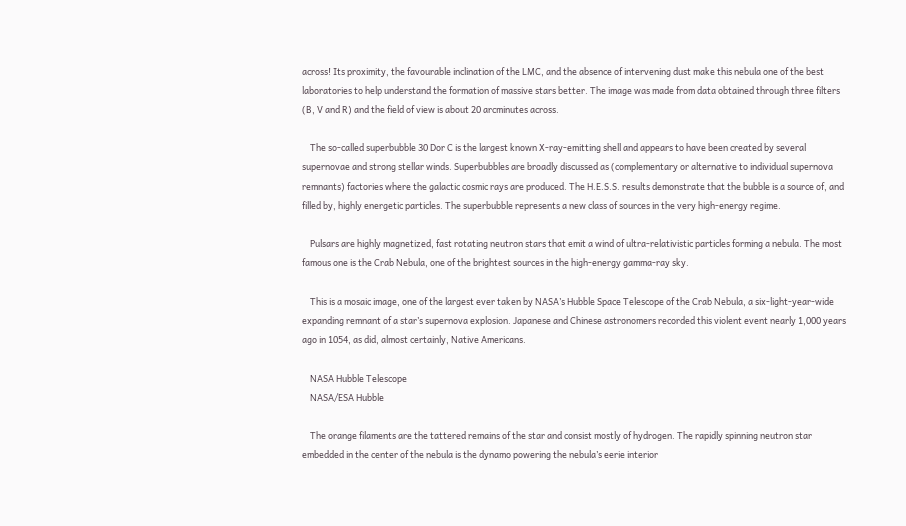across! Its proximity, the favourable inclination of the LMC, and the absence of intervening dust make this nebula one of the best laboratories to help understand the formation of massive stars better. The image was made from data obtained through three filters (B, V and R) and the field of view is about 20 arcminutes across.

    The so-called superbubble 30 Dor C is the largest known X-ray-emitting shell and appears to have been created by several supernovae and strong stellar winds. Superbubbles are broadly discussed as (complementary or alternative to individual supernova remnants) factories where the galactic cosmic rays are produced. The H.E.S.S. results demonstrate that the bubble is a source of, and filled by, highly energetic particles. The superbubble represents a new class of sources in the very high-energy regime.

    Pulsars are highly magnetized, fast rotating neutron stars that emit a wind of ultra-relativistic particles forming a nebula. The most famous one is the Crab Nebula, one of the brightest sources in the high-energy gamma-ray sky.

    This is a mosaic image, one of the largest ever taken by NASA’s Hubble Space Telescope of the Crab Nebula, a six-light-year-wide expanding remnant of a star’s supernova explosion. Japanese and Chinese astronomers recorded this violent event nearly 1,000 years ago in 1054, as did, almost certainly, Native Americans.

    NASA Hubble Telescope
    NASA/ESA Hubble

    The orange filaments are the tattered remains of the star and consist mostly of hydrogen. The rapidly spinning neutron star embedded in the center of the nebula is the dynamo powering the nebula’s eerie interior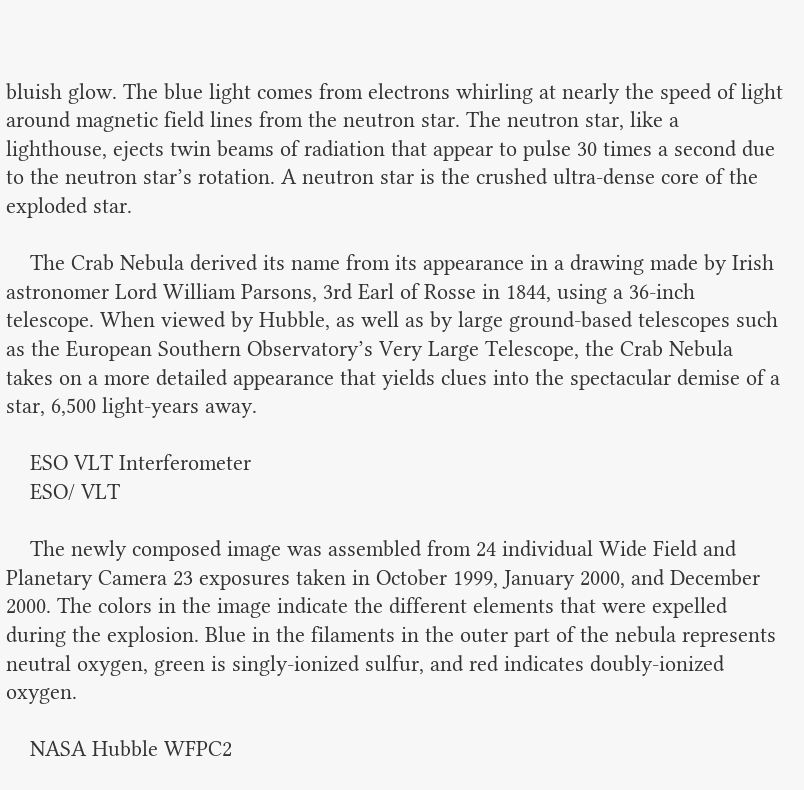bluish glow. The blue light comes from electrons whirling at nearly the speed of light around magnetic field lines from the neutron star. The neutron star, like a lighthouse, ejects twin beams of radiation that appear to pulse 30 times a second due to the neutron star’s rotation. A neutron star is the crushed ultra-dense core of the exploded star.

    The Crab Nebula derived its name from its appearance in a drawing made by Irish astronomer Lord William Parsons, 3rd Earl of Rosse in 1844, using a 36-inch telescope. When viewed by Hubble, as well as by large ground-based telescopes such as the European Southern Observatory’s Very Large Telescope, the Crab Nebula takes on a more detailed appearance that yields clues into the spectacular demise of a star, 6,500 light-years away.

    ESO VLT Interferometer
    ESO/ VLT

    The newly composed image was assembled from 24 individual Wide Field and Planetary Camera 23 exposures taken in October 1999, January 2000, and December 2000. The colors in the image indicate the different elements that were expelled during the explosion. Blue in the filaments in the outer part of the nebula represents neutral oxygen, green is singly-ionized sulfur, and red indicates doubly-ionized oxygen.

    NASA Hubble WFPC2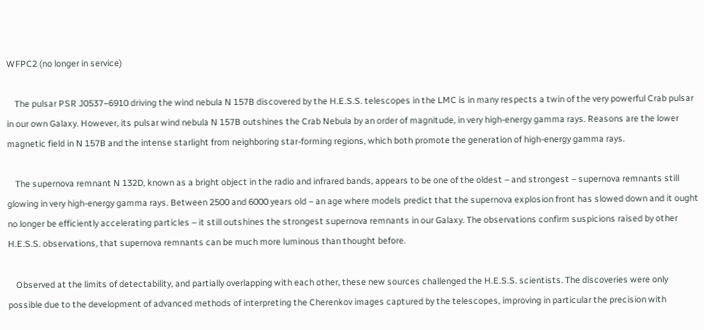WFPC2 (no longer in service)

    The pulsar PSR J0537−6910 driving the wind nebula N 157B discovered by the H.E.S.S. telescopes in the LMC is in many respects a twin of the very powerful Crab pulsar in our own Galaxy. However, its pulsar wind nebula N 157B outshines the Crab Nebula by an order of magnitude, in very high-energy gamma rays. Reasons are the lower magnetic field in N 157B and the intense starlight from neighboring star-forming regions, which both promote the generation of high-energy gamma rays.

    The supernova remnant N 132D, known as a bright object in the radio and infrared bands, appears to be one of the oldest – and strongest – supernova remnants still glowing in very high-energy gamma rays. Between 2500 and 6000 years old – an age where models predict that the supernova explosion front has slowed down and it ought no longer be efficiently accelerating particles – it still outshines the strongest supernova remnants in our Galaxy. The observations confirm suspicions raised by other H.E.S.S. observations, that supernova remnants can be much more luminous than thought before.

    Observed at the limits of detectability, and partially overlapping with each other, these new sources challenged the H.E.S.S. scientists. The discoveries were only possible due to the development of advanced methods of interpreting the Cherenkov images captured by the telescopes, improving in particular the precision with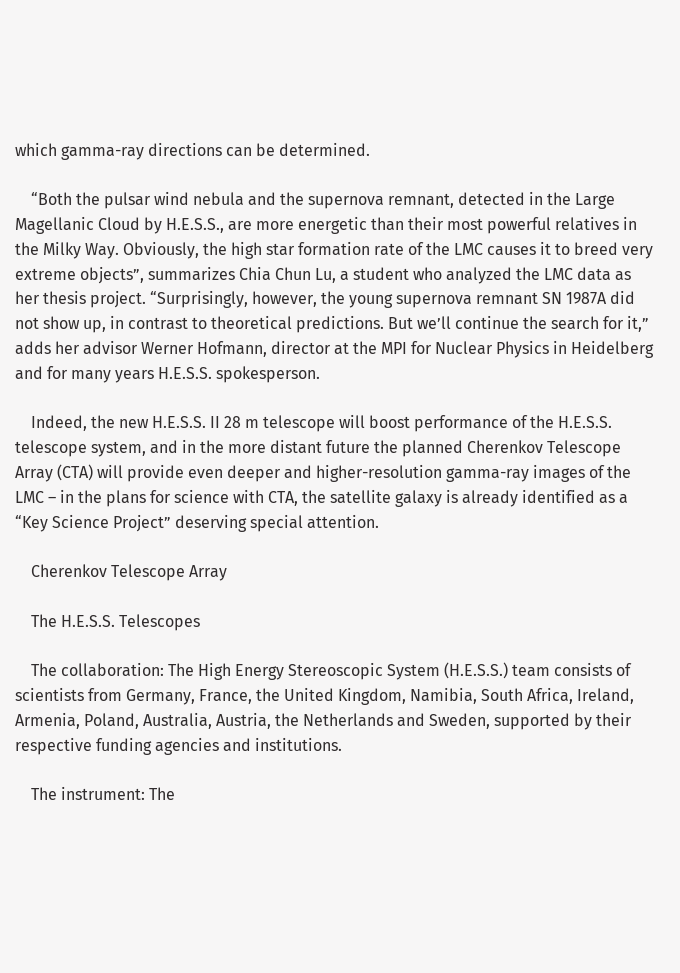which gamma-ray directions can be determined.

    “Both the pulsar wind nebula and the supernova remnant, detected in the Large Magellanic Cloud by H.E.S.S., are more energetic than their most powerful relatives in the Milky Way. Obviously, the high star formation rate of the LMC causes it to breed very extreme objects”, summarizes Chia Chun Lu, a student who analyzed the LMC data as her thesis project. “Surprisingly, however, the young supernova remnant SN 1987A did not show up, in contrast to theoretical predictions. But we’ll continue the search for it,” adds her advisor Werner Hofmann, director at the MPI for Nuclear Physics in Heidelberg and for many years H.E.S.S. spokesperson.

    Indeed, the new H.E.S.S. II 28 m telescope will boost performance of the H.E.S.S. telescope system, and in the more distant future the planned Cherenkov Telescope Array (CTA) will provide even deeper and higher-resolution gamma-ray images of the LMC – in the plans for science with CTA, the satellite galaxy is already identified as a “Key Science Project” deserving special attention.

    Cherenkov Telescope Array

    The H.E.S.S. Telescopes

    The collaboration: The High Energy Stereoscopic System (H.E.S.S.) team consists of scientists from Germany, France, the United Kingdom, Namibia, South Africa, Ireland, Armenia, Poland, Australia, Austria, the Netherlands and Sweden, supported by their respective funding agencies and institutions.

    The instrument: The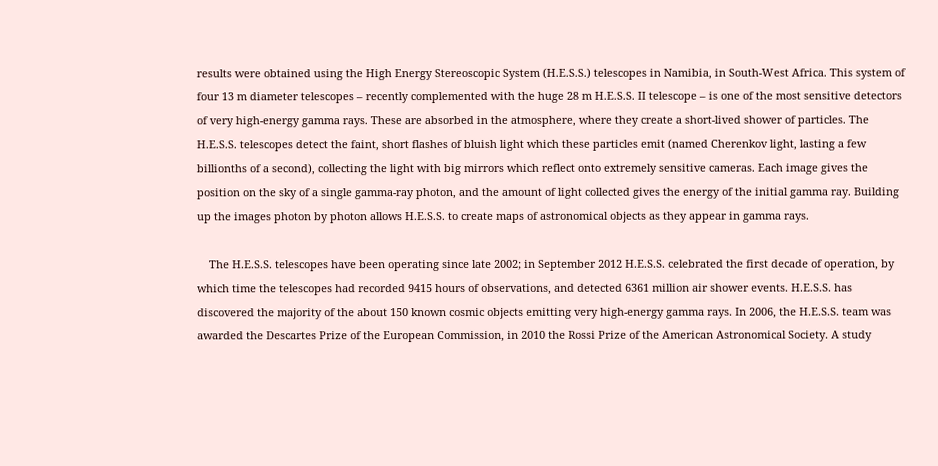results were obtained using the High Energy Stereoscopic System (H.E.S.S.) telescopes in Namibia, in South-West Africa. This system of four 13 m diameter telescopes – recently complemented with the huge 28 m H.E.S.S. II telescope – is one of the most sensitive detectors of very high-energy gamma rays. These are absorbed in the atmosphere, where they create a short-lived shower of particles. The H.E.S.S. telescopes detect the faint, short flashes of bluish light which these particles emit (named Cherenkov light, lasting a few billionths of a second), collecting the light with big mirrors which reflect onto extremely sensitive cameras. Each image gives the position on the sky of a single gamma-ray photon, and the amount of light collected gives the energy of the initial gamma ray. Building up the images photon by photon allows H.E.S.S. to create maps of astronomical objects as they appear in gamma rays.

    The H.E.S.S. telescopes have been operating since late 2002; in September 2012 H.E.S.S. celebrated the first decade of operation, by which time the telescopes had recorded 9415 hours of observations, and detected 6361 million air shower events. H.E.S.S. has discovered the majority of the about 150 known cosmic objects emitting very high-energy gamma rays. In 2006, the H.E.S.S. team was awarded the Descartes Prize of the European Commission, in 2010 the Rossi Prize of the American Astronomical Society. A study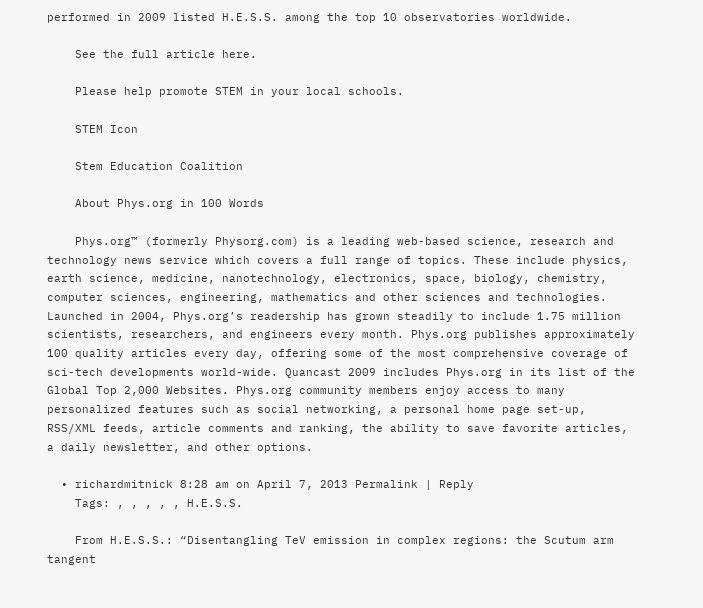performed in 2009 listed H.E.S.S. among the top 10 observatories worldwide.

    See the full article here.

    Please help promote STEM in your local schools.

    STEM Icon

    Stem Education Coalition

    About Phys.org in 100 Words

    Phys.org™ (formerly Physorg.com) is a leading web-based science, research and technology news service which covers a full range of topics. These include physics, earth science, medicine, nanotechnology, electronics, space, biology, chemistry, computer sciences, engineering, mathematics and other sciences and technologies. Launched in 2004, Phys.org’s readership has grown steadily to include 1.75 million scientists, researchers, and engineers every month. Phys.org publishes approximately 100 quality articles every day, offering some of the most comprehensive coverage of sci-tech developments world-wide. Quancast 2009 includes Phys.org in its list of the Global Top 2,000 Websites. Phys.org community members enjoy access to many personalized features such as social networking, a personal home page set-up, RSS/XML feeds, article comments and ranking, the ability to save favorite articles, a daily newsletter, and other options.

  • richardmitnick 8:28 am on April 7, 2013 Permalink | Reply
    Tags: , , , , , H.E.S.S.

    From H.E.S.S.: “Disentangling TeV emission in complex regions: the Scutum arm tangent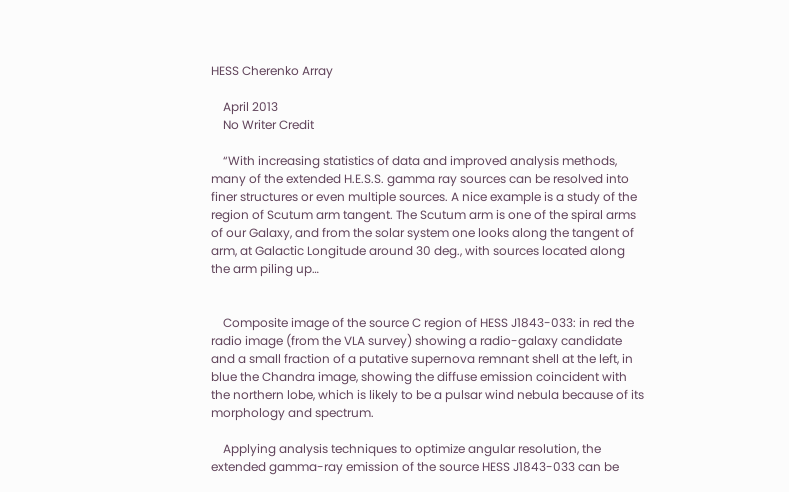HESS Cherenko Array

    April 2013
    No Writer Credit

    “With increasing statistics of data and improved analysis methods, many of the extended H.E.S.S. gamma ray sources can be resolved into finer structures or even multiple sources. A nice example is a study of the region of Scutum arm tangent. The Scutum arm is one of the spiral arms of our Galaxy, and from the solar system one looks along the tangent of arm, at Galactic Longitude around 30 deg., with sources located along the arm piling up…


    Composite image of the source C region of HESS J1843-033: in red the radio image (from the VLA survey) showing a radio-galaxy candidate and a small fraction of a putative supernova remnant shell at the left, in blue the Chandra image, showing the diffuse emission coincident with the northern lobe, which is likely to be a pulsar wind nebula because of its morphology and spectrum.

    Applying analysis techniques to optimize angular resolution, the extended gamma-ray emission of the source HESS J1843-033 can be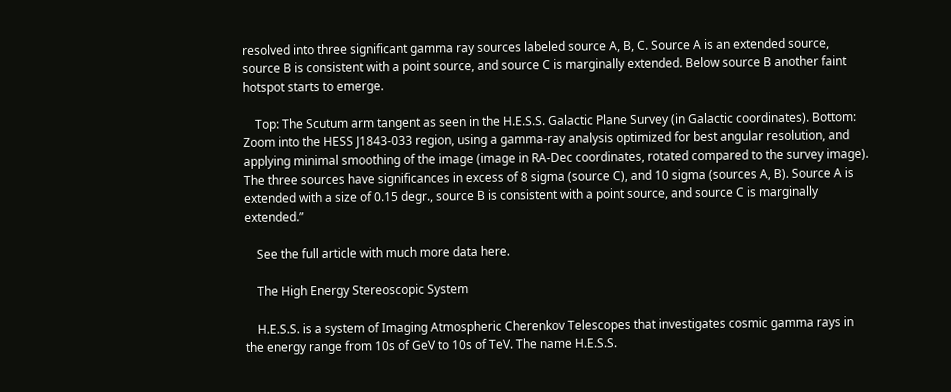resolved into three significant gamma ray sources labeled source A, B, C. Source A is an extended source, source B is consistent with a point source, and source C is marginally extended. Below source B another faint hotspot starts to emerge.

    Top: The Scutum arm tangent as seen in the H.E.S.S. Galactic Plane Survey (in Galactic coordinates). Bottom: Zoom into the HESS J1843-033 region, using a gamma-ray analysis optimized for best angular resolution, and applying minimal smoothing of the image (image in RA-Dec coordinates, rotated compared to the survey image). The three sources have significances in excess of 8 sigma (source C), and 10 sigma (sources A, B). Source A is extended with a size of 0.15 degr., source B is consistent with a point source, and source C is marginally extended.”

    See the full article with much more data here.

    The High Energy Stereoscopic System

    H.E.S.S. is a system of Imaging Atmospheric Cherenkov Telescopes that investigates cosmic gamma rays in the energy range from 10s of GeV to 10s of TeV. The name H.E.S.S.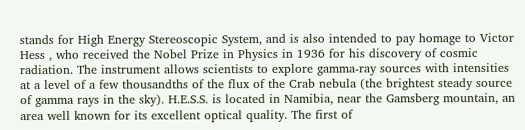stands for High Energy Stereoscopic System, and is also intended to pay homage to Victor Hess , who received the Nobel Prize in Physics in 1936 for his discovery of cosmic radiation. The instrument allows scientists to explore gamma-ray sources with intensities at a level of a few thousandths of the flux of the Crab nebula (the brightest steady source of gamma rays in the sky). H.E.S.S. is located in Namibia, near the Gamsberg mountain, an area well known for its excellent optical quality. The first of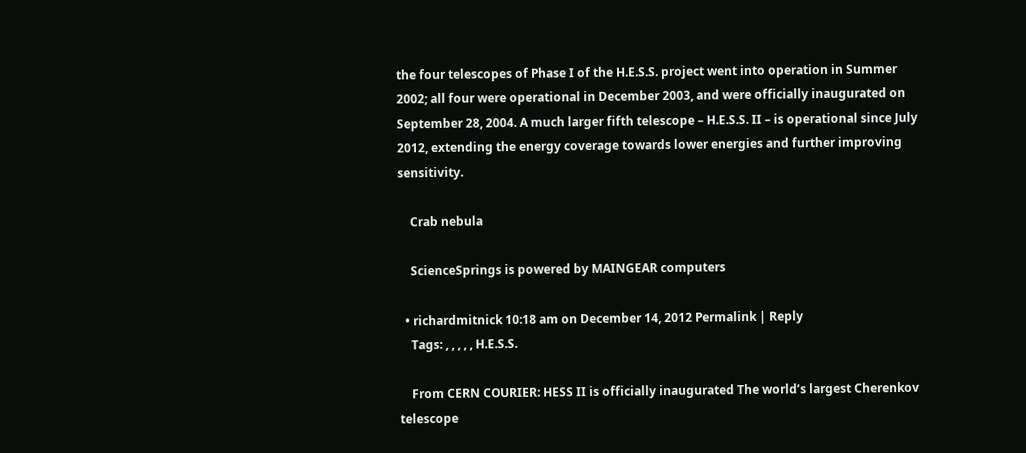the four telescopes of Phase I of the H.E.S.S. project went into operation in Summer 2002; all four were operational in December 2003, and were officially inaugurated on September 28, 2004. A much larger fifth telescope – H.E.S.S. II – is operational since July 2012, extending the energy coverage towards lower energies and further improving sensitivity.

    Crab nebula

    ScienceSprings is powered by MAINGEAR computers

  • richardmitnick 10:18 am on December 14, 2012 Permalink | Reply
    Tags: , , , , , H.E.S.S.

    From CERN COURIER: HESS II is officially inaugurated The world’s largest Cherenkov telescope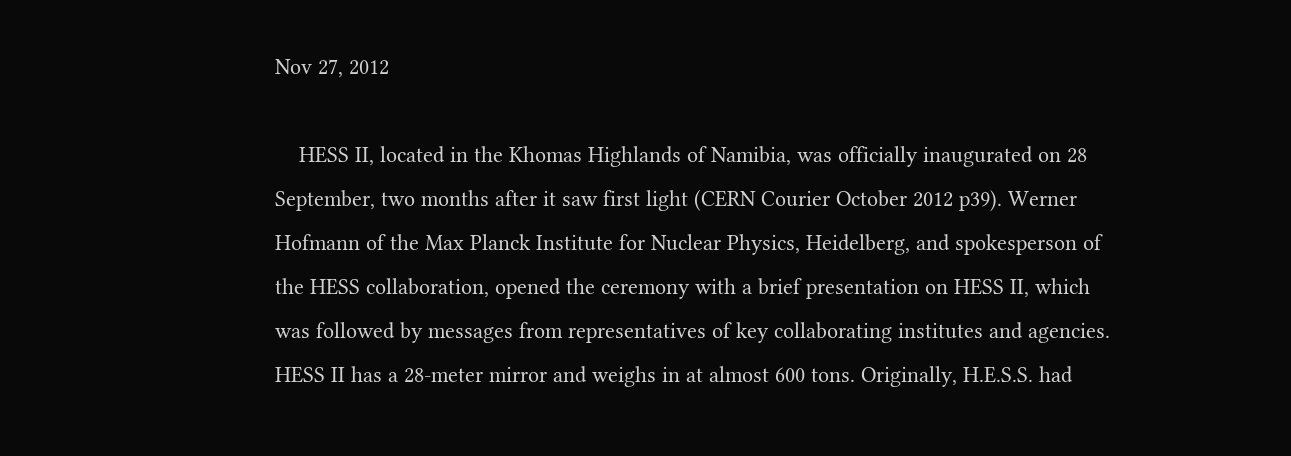Nov 27, 2012

    HESS II, located in the Khomas Highlands of Namibia, was officially inaugurated on 28 September, two months after it saw first light (CERN Courier October 2012 p39). Werner Hofmann of the Max Planck Institute for Nuclear Physics, Heidelberg, and spokesperson of the HESS collaboration, opened the ceremony with a brief presentation on HESS II, which was followed by messages from representatives of key collaborating institutes and agencies. HESS II has a 28-meter mirror and weighs in at almost 600 tons. Originally, H.E.S.S. had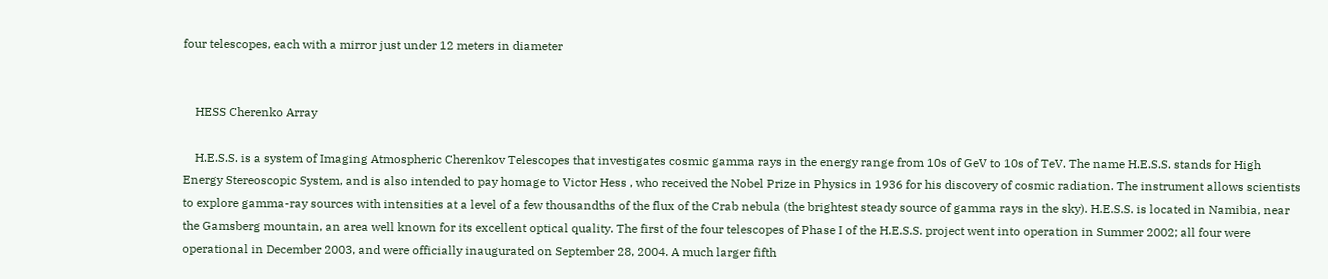four telescopes, each with a mirror just under 12 meters in diameter


    HESS Cherenko Array

    H.E.S.S. is a system of Imaging Atmospheric Cherenkov Telescopes that investigates cosmic gamma rays in the energy range from 10s of GeV to 10s of TeV. The name H.E.S.S. stands for High Energy Stereoscopic System, and is also intended to pay homage to Victor Hess , who received the Nobel Prize in Physics in 1936 for his discovery of cosmic radiation. The instrument allows scientists to explore gamma-ray sources with intensities at a level of a few thousandths of the flux of the Crab nebula (the brightest steady source of gamma rays in the sky). H.E.S.S. is located in Namibia, near the Gamsberg mountain, an area well known for its excellent optical quality. The first of the four telescopes of Phase I of the H.E.S.S. project went into operation in Summer 2002; all four were operational in December 2003, and were officially inaugurated on September 28, 2004. A much larger fifth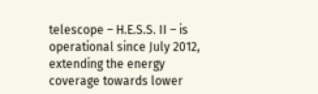telescope – H.E.S.S. II – is operational since July 2012, extending the energy coverage towards lower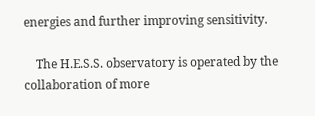energies and further improving sensitivity.

    The H.E.S.S. observatory is operated by the collaboration of more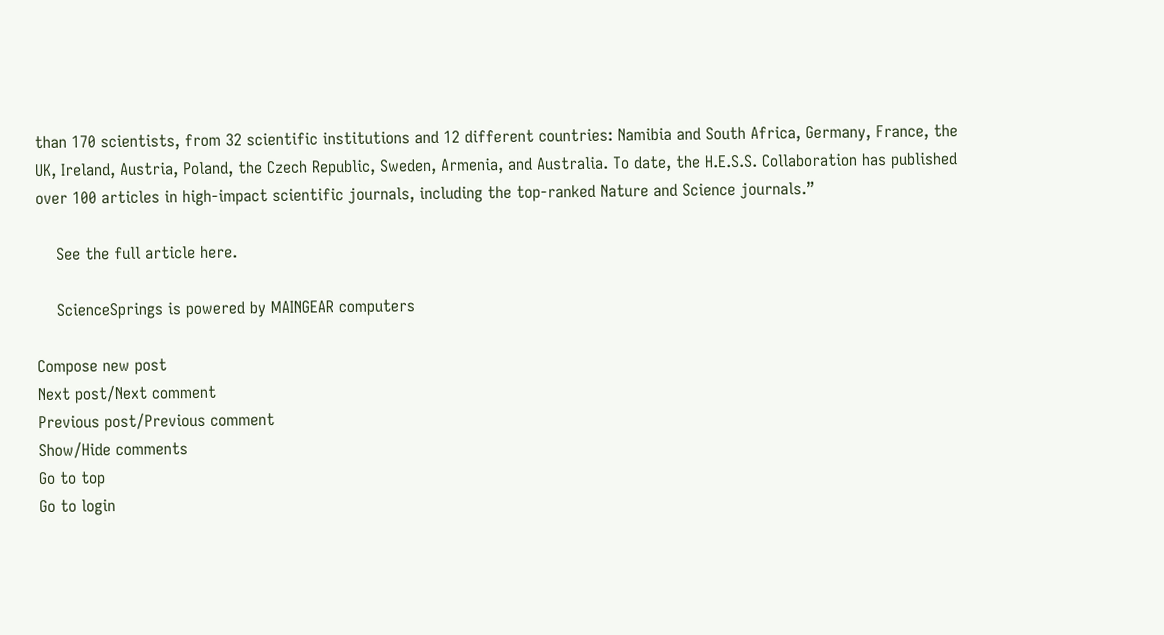than 170 scientists, from 32 scientific institutions and 12 different countries: Namibia and South Africa, Germany, France, the UK, Ireland, Austria, Poland, the Czech Republic, Sweden, Armenia, and Australia. To date, the H.E.S.S. Collaboration has published over 100 articles in high-impact scientific journals, including the top-ranked Nature and Science journals.”

    See the full article here.

    ScienceSprings is powered by MAINGEAR computers

Compose new post
Next post/Next comment
Previous post/Previous comment
Show/Hide comments
Go to top
Go to login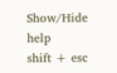Show/Hide help
shift + esc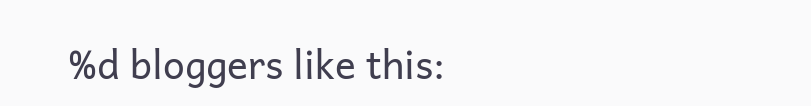%d bloggers like this: